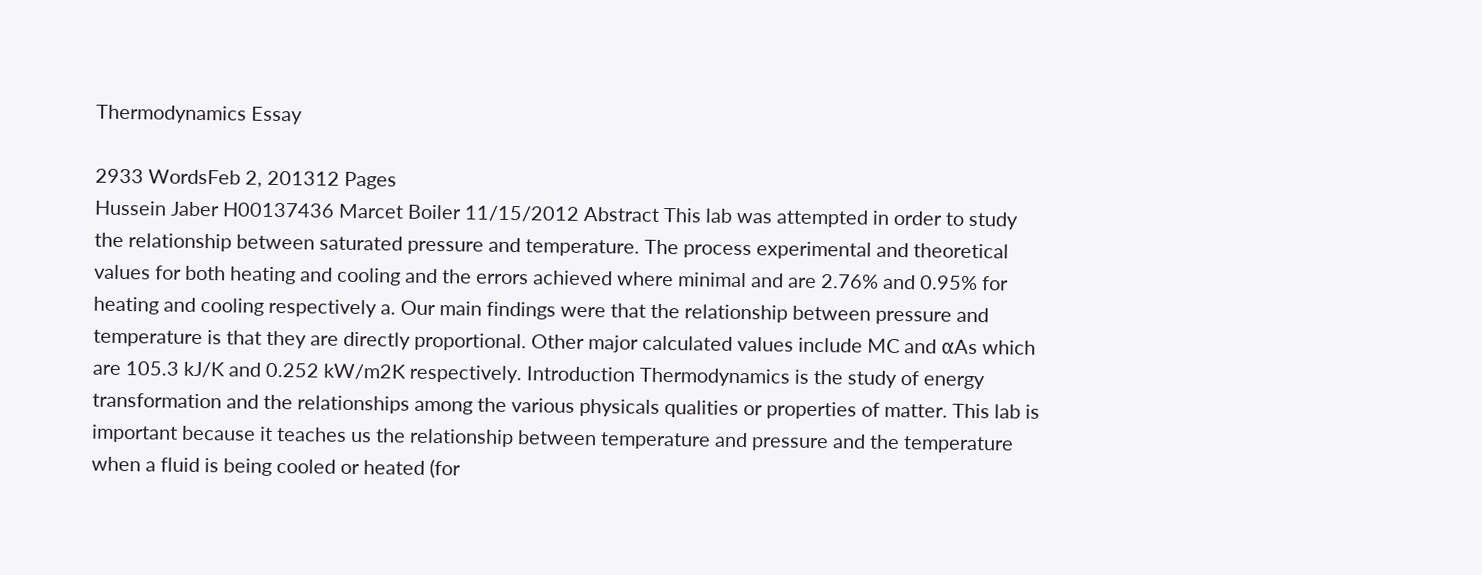Thermodynamics Essay

2933 WordsFeb 2, 201312 Pages
Hussein Jaber H00137436 Marcet Boiler 11/15/2012 Abstract This lab was attempted in order to study the relationship between saturated pressure and temperature. The process experimental and theoretical values for both heating and cooling and the errors achieved where minimal and are 2.76% and 0.95% for heating and cooling respectively a. Our main findings were that the relationship between pressure and temperature is that they are directly proportional. Other major calculated values include MC and αAs which are 105.3 kJ/K and 0.252 kW/m2K respectively. Introduction Thermodynamics is the study of energy transformation and the relationships among the various physicals qualities or properties of matter. This lab is important because it teaches us the relationship between temperature and pressure and the temperature when a fluid is being cooled or heated (for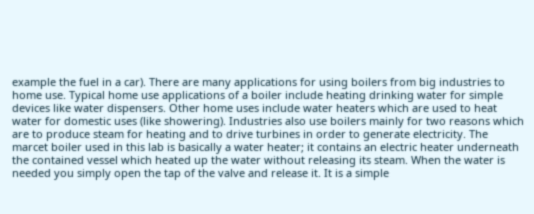example the fuel in a car). There are many applications for using boilers from big industries to home use. Typical home use applications of a boiler include heating drinking water for simple devices like water dispensers. Other home uses include water heaters which are used to heat water for domestic uses (like showering). Industries also use boilers mainly for two reasons which are to produce steam for heating and to drive turbines in order to generate electricity. The marcet boiler used in this lab is basically a water heater; it contains an electric heater underneath the contained vessel which heated up the water without releasing its steam. When the water is needed you simply open the tap of the valve and release it. It is a simple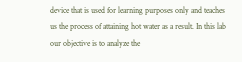device that is used for learning purposes only and teaches us the process of attaining hot water as a result. In this lab our objective is to analyze the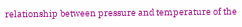relationship between pressure and temperature of the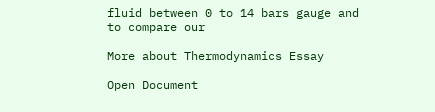fluid between 0 to 14 bars gauge and to compare our

More about Thermodynamics Essay

Open Document